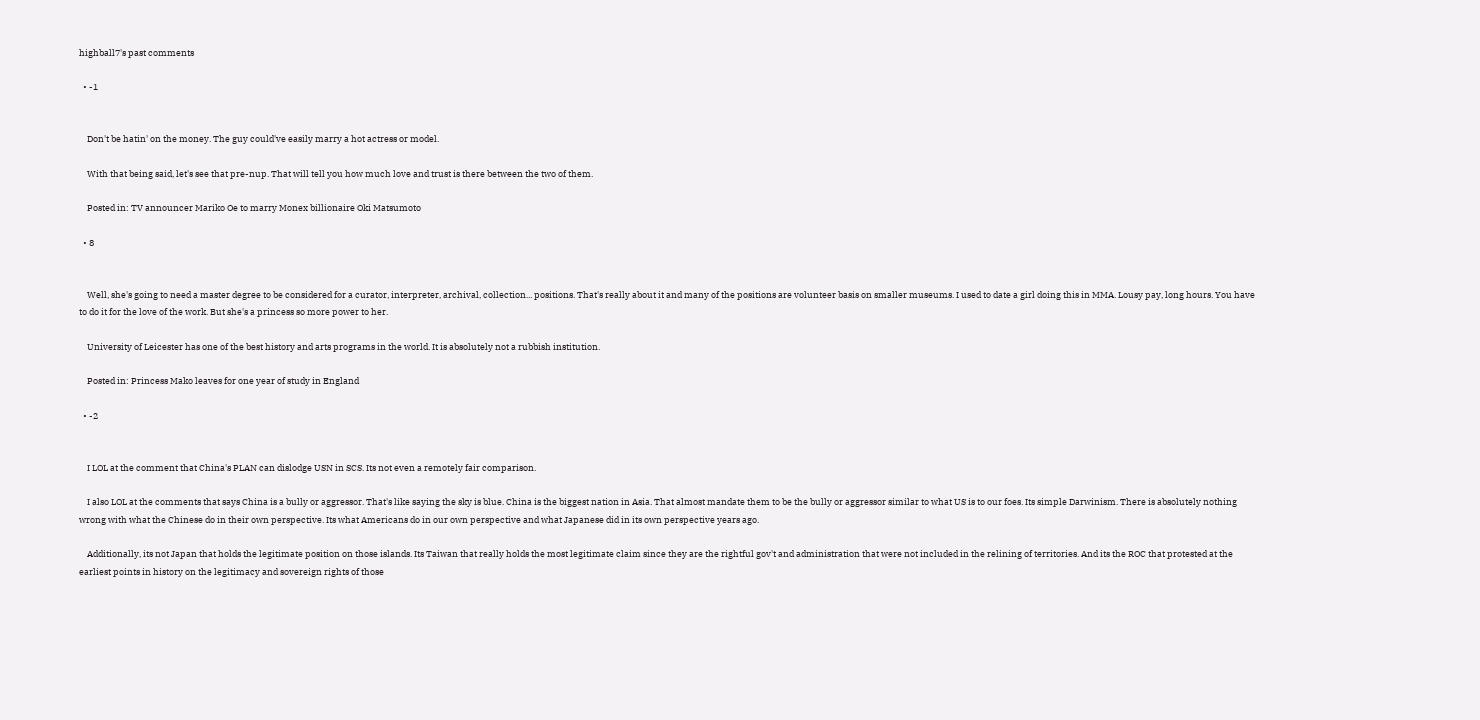highball7's past comments

  • -1


    Don't be hatin' on the money. The guy could've easily marry a hot actress or model.

    With that being said, let's see that pre-nup. That will tell you how much love and trust is there between the two of them.

    Posted in: TV announcer Mariko Oe to marry Monex billionaire Oki Matsumoto

  • 8


    Well, she's going to need a master degree to be considered for a curator, interpreter, archival, collection... positions. That's really about it and many of the positions are volunteer basis on smaller museums. I used to date a girl doing this in MMA. Lousy pay, long hours. You have to do it for the love of the work. But she's a princess so more power to her.

    University of Leicester has one of the best history and arts programs in the world. It is absolutely not a rubbish institution.

    Posted in: Princess Mako leaves for one year of study in England

  • -2


    I LOL at the comment that China's PLAN can dislodge USN in SCS. Its not even a remotely fair comparison.

    I also LOL at the comments that says China is a bully or aggressor. That's like saying the sky is blue. China is the biggest nation in Asia. That almost mandate them to be the bully or aggressor similar to what US is to our foes. Its simple Darwinism. There is absolutely nothing wrong with what the Chinese do in their own perspective. Its what Americans do in our own perspective and what Japanese did in its own perspective years ago.

    Additionally, its not Japan that holds the legitimate position on those islands. Its Taiwan that really holds the most legitimate claim since they are the rightful gov't and administration that were not included in the relining of territories. And its the ROC that protested at the earliest points in history on the legitimacy and sovereign rights of those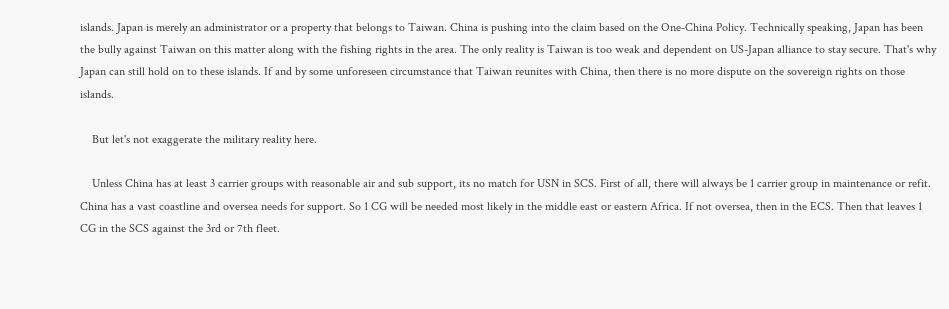islands. Japan is merely an administrator or a property that belongs to Taiwan. China is pushing into the claim based on the One-China Policy. Technically speaking, Japan has been the bully against Taiwan on this matter along with the fishing rights in the area. The only reality is Taiwan is too weak and dependent on US-Japan alliance to stay secure. That's why Japan can still hold on to these islands. If and by some unforeseen circumstance that Taiwan reunites with China, then there is no more dispute on the sovereign rights on those islands.

    But let's not exaggerate the military reality here.

    Unless China has at least 3 carrier groups with reasonable air and sub support, its no match for USN in SCS. First of all, there will always be 1 carrier group in maintenance or refit. China has a vast coastline and oversea needs for support. So 1 CG will be needed most likely in the middle east or eastern Africa. If not oversea, then in the ECS. Then that leaves 1 CG in the SCS against the 3rd or 7th fleet.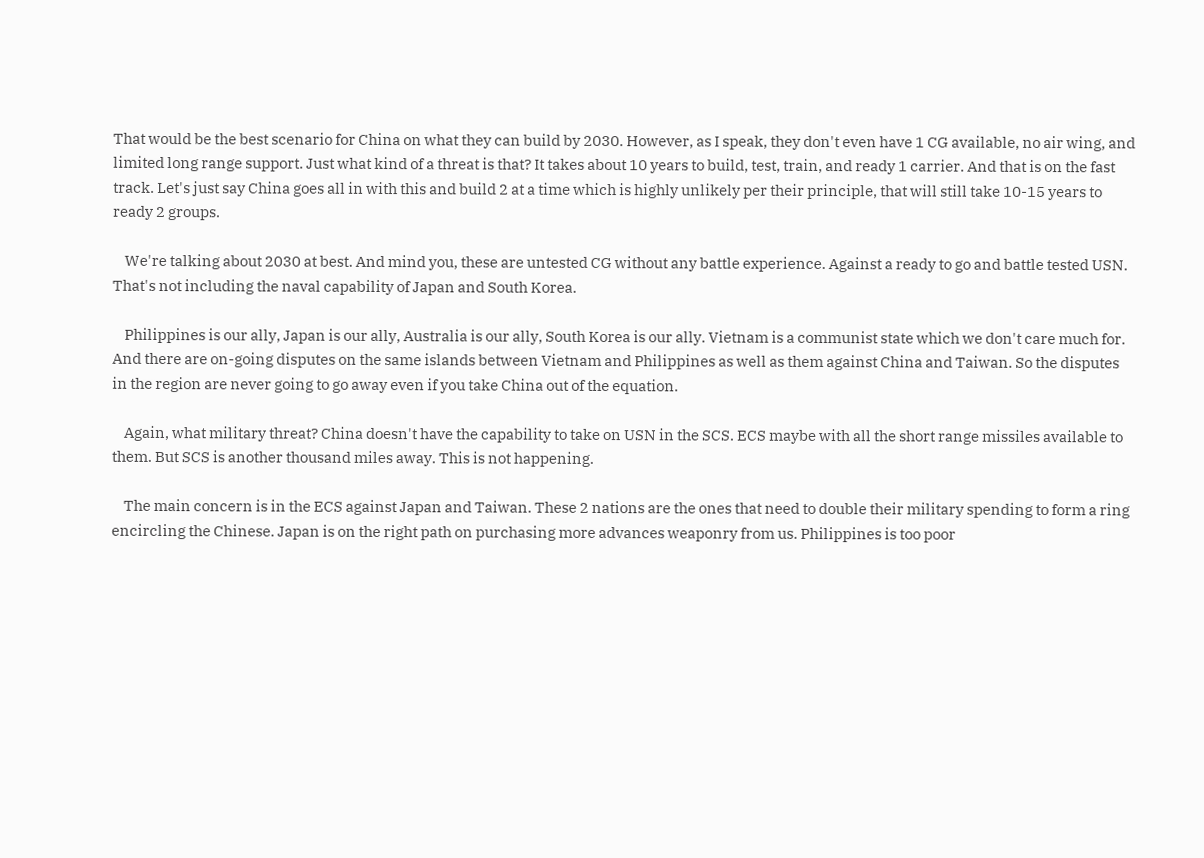That would be the best scenario for China on what they can build by 2030. However, as I speak, they don't even have 1 CG available, no air wing, and limited long range support. Just what kind of a threat is that? It takes about 10 years to build, test, train, and ready 1 carrier. And that is on the fast track. Let's just say China goes all in with this and build 2 at a time which is highly unlikely per their principle, that will still take 10-15 years to ready 2 groups.

    We're talking about 2030 at best. And mind you, these are untested CG without any battle experience. Against a ready to go and battle tested USN. That's not including the naval capability of Japan and South Korea.

    Philippines is our ally, Japan is our ally, Australia is our ally, South Korea is our ally. Vietnam is a communist state which we don't care much for. And there are on-going disputes on the same islands between Vietnam and Philippines as well as them against China and Taiwan. So the disputes in the region are never going to go away even if you take China out of the equation.

    Again, what military threat? China doesn't have the capability to take on USN in the SCS. ECS maybe with all the short range missiles available to them. But SCS is another thousand miles away. This is not happening.

    The main concern is in the ECS against Japan and Taiwan. These 2 nations are the ones that need to double their military spending to form a ring encircling the Chinese. Japan is on the right path on purchasing more advances weaponry from us. Philippines is too poor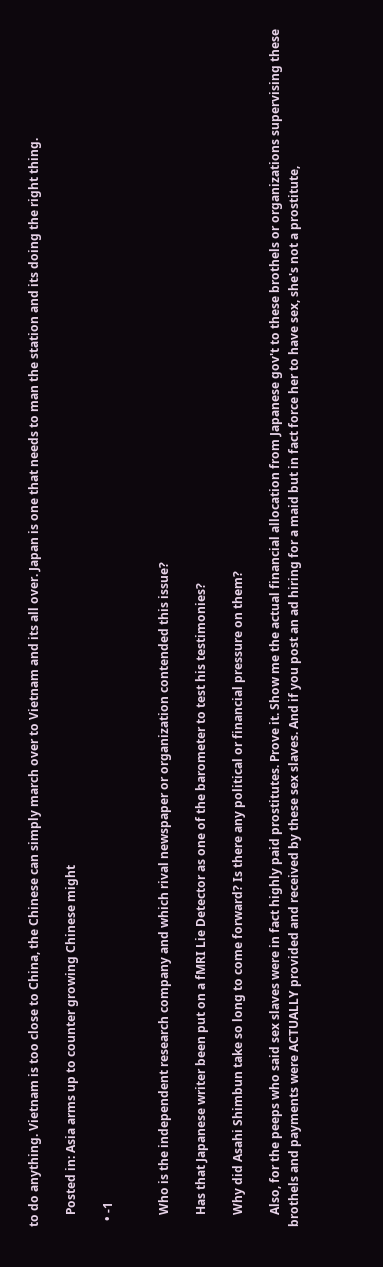to do anything. Vietnam is too close to China, the Chinese can simply march over to Vietnam and its all over. Japan is one that needs to man the station and its doing the right thing.

    Posted in: Asia arms up to counter growing Chinese might

  • -1


    Who is the independent research company and which rival newspaper or organization contended this issue?

    Has that Japanese writer been put on a fMRI Lie Detector as one of the barometer to test his testimonies?

    Why did Asahi Shimbun take so long to come forward? Is there any political or financial pressure on them?

    Also, for the peeps who said sex slaves were in fact highly paid prostitutes. Prove it. Show me the actual financial allocation from Japanese gov't to these brothels or organizations supervising these brothels and payments were ACTUALLY provided and received by these sex slaves. And if you post an ad hiring for a maid but in fact force her to have sex, she's not a prostitute,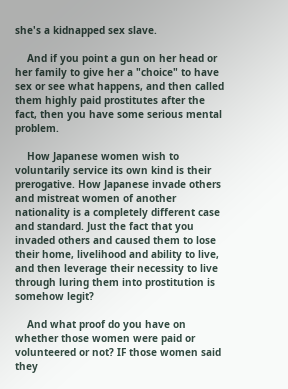she's a kidnapped sex slave.

    And if you point a gun on her head or her family to give her a "choice" to have sex or see what happens, and then called them highly paid prostitutes after the fact, then you have some serious mental problem.

    How Japanese women wish to voluntarily service its own kind is their prerogative. How Japanese invade others and mistreat women of another nationality is a completely different case and standard. Just the fact that you invaded others and caused them to lose their home, livelihood and ability to live, and then leverage their necessity to live through luring them into prostitution is somehow legit?

    And what proof do you have on whether those women were paid or volunteered or not? IF those women said they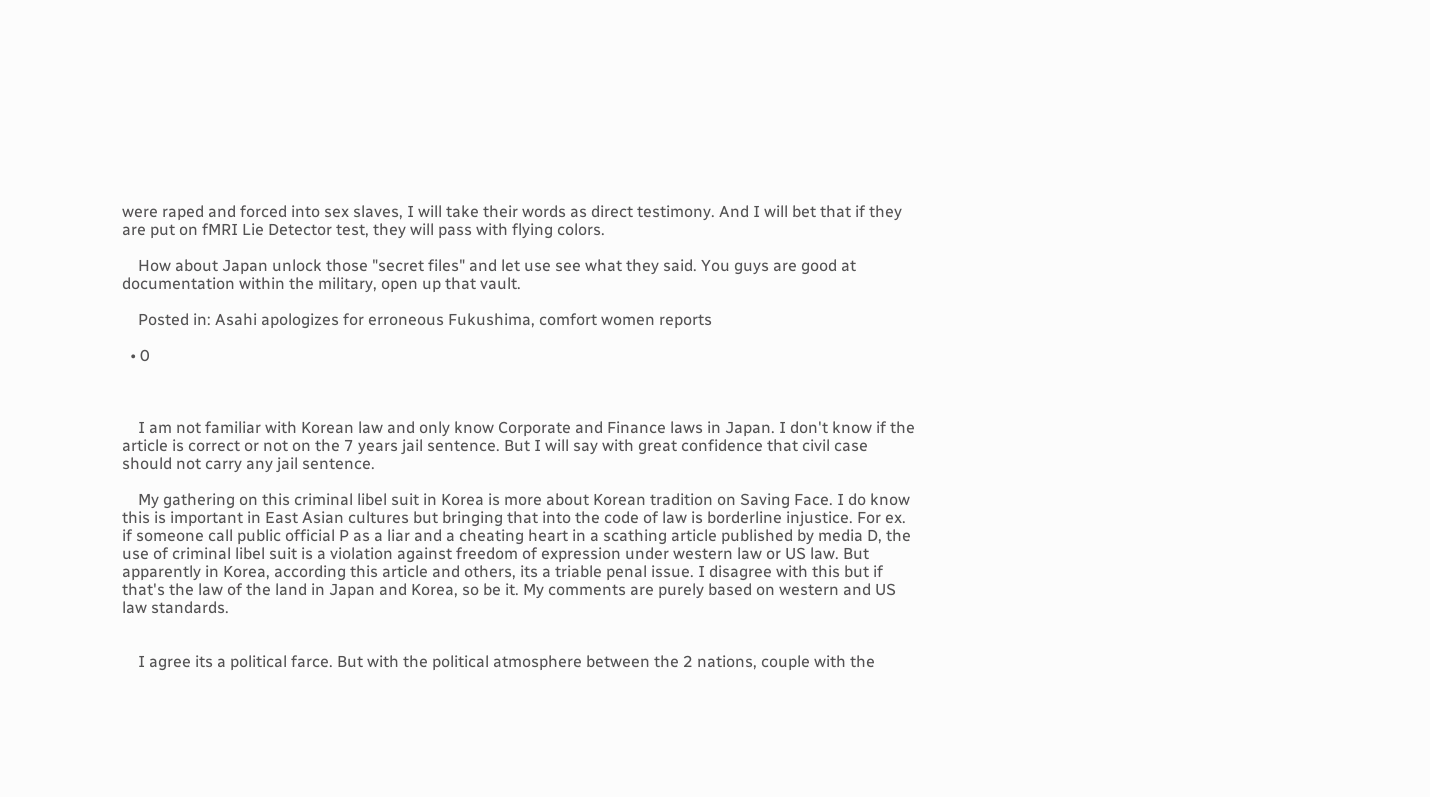were raped and forced into sex slaves, I will take their words as direct testimony. And I will bet that if they are put on fMRI Lie Detector test, they will pass with flying colors.

    How about Japan unlock those "secret files" and let use see what they said. You guys are good at documentation within the military, open up that vault.

    Posted in: Asahi apologizes for erroneous Fukushima, comfort women reports

  • 0



    I am not familiar with Korean law and only know Corporate and Finance laws in Japan. I don't know if the article is correct or not on the 7 years jail sentence. But I will say with great confidence that civil case should not carry any jail sentence.

    My gathering on this criminal libel suit in Korea is more about Korean tradition on Saving Face. I do know this is important in East Asian cultures but bringing that into the code of law is borderline injustice. For ex. if someone call public official P as a liar and a cheating heart in a scathing article published by media D, the use of criminal libel suit is a violation against freedom of expression under western law or US law. But apparently in Korea, according this article and others, its a triable penal issue. I disagree with this but if that's the law of the land in Japan and Korea, so be it. My comments are purely based on western and US law standards.


    I agree its a political farce. But with the political atmosphere between the 2 nations, couple with the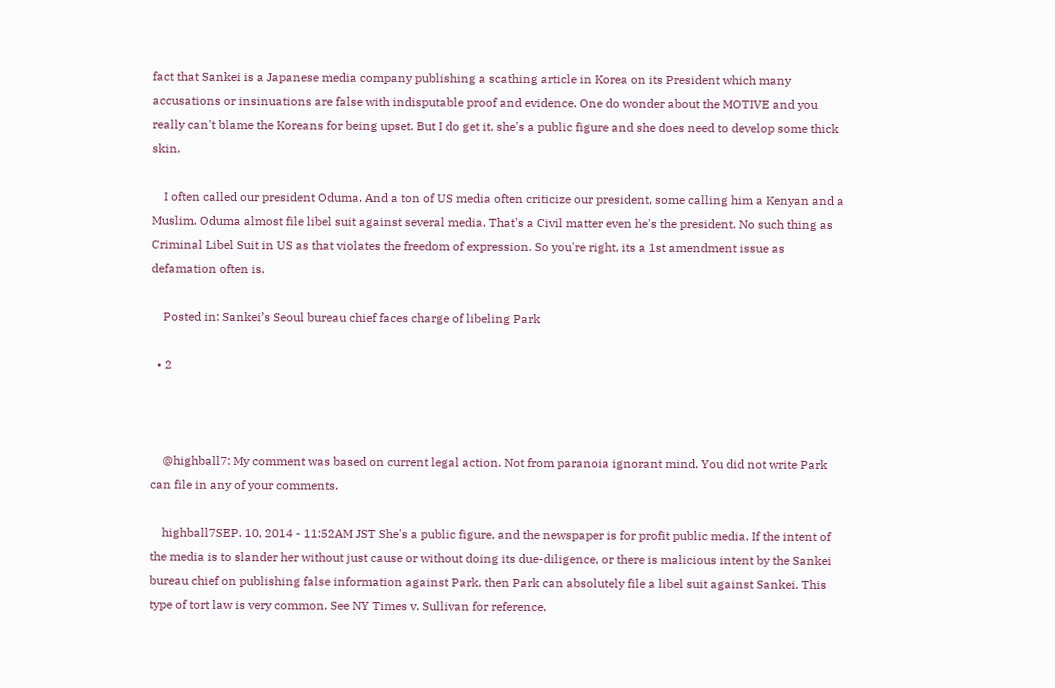fact that Sankei is a Japanese media company publishing a scathing article in Korea on its President which many accusations or insinuations are false with indisputable proof and evidence. One do wonder about the MOTIVE and you really can't blame the Koreans for being upset. But I do get it, she's a public figure and she does need to develop some thick skin.

    I often called our president Oduma. And a ton of US media often criticize our president, some calling him a Kenyan and a Muslim. Oduma almost file libel suit against several media. That's a Civil matter even he's the president. No such thing as Criminal Libel Suit in US as that violates the freedom of expression. So you're right, its a 1st amendment issue as defamation often is.

    Posted in: Sankei’s Seoul bureau chief faces charge of libeling Park

  • 2



    @highball7: My comment was based on current legal action. Not from paranoia ignorant mind. You did not write Park can file in any of your comments.

    highball7SEP. 10, 2014 - 11:52AM JST She's a public figure, and the newspaper is for profit public media. If the intent of the media is to slander her without just cause or without doing its due-diligence, or there is malicious intent by the Sankei bureau chief on publishing false information against Park, then Park can absolutely file a libel suit against Sankei. This type of tort law is very common. See NY Times v. Sullivan for reference.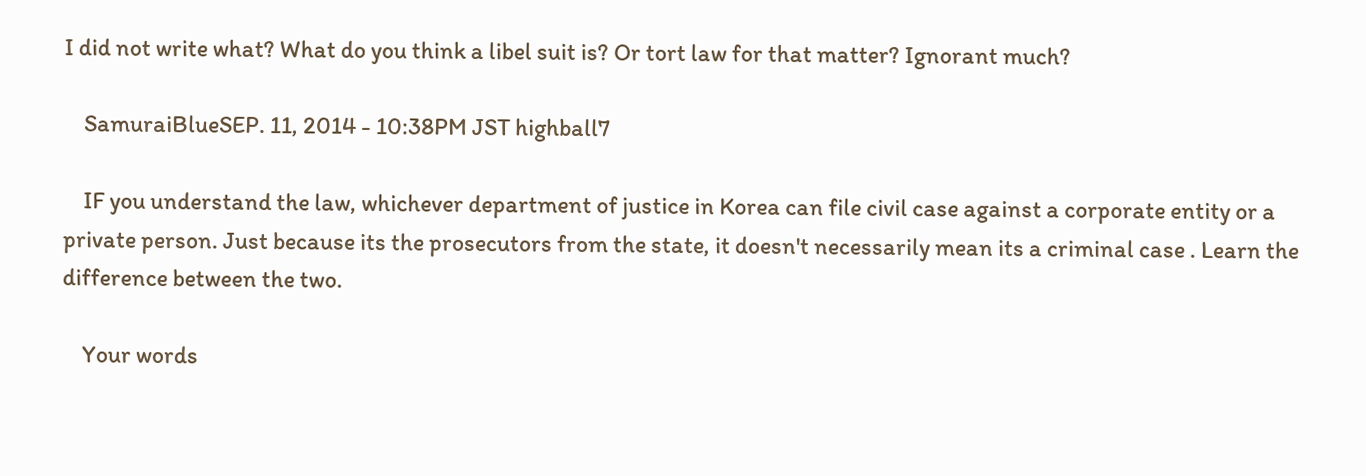I did not write what? What do you think a libel suit is? Or tort law for that matter? Ignorant much?

    SamuraiBlueSEP. 11, 2014 - 10:38PM JST highball7

    IF you understand the law, whichever department of justice in Korea can file civil case against a corporate entity or a private person. Just because its the prosecutors from the state, it doesn't necessarily mean its a criminal case . Learn the difference between the two.

    Your words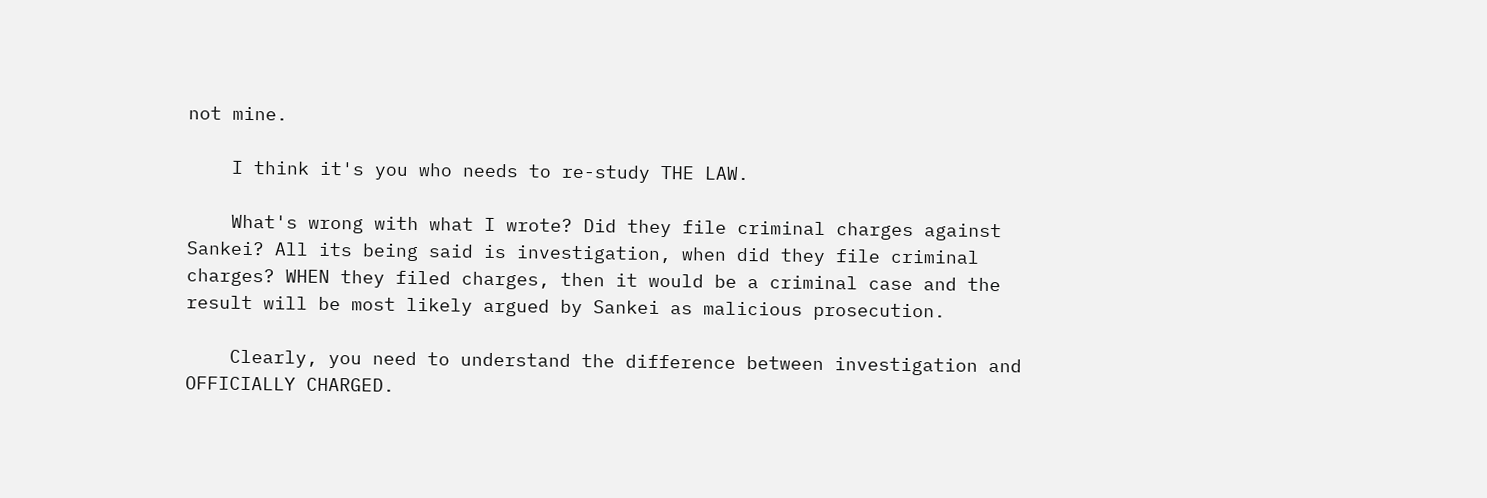not mine.

    I think it's you who needs to re-study THE LAW.

    What's wrong with what I wrote? Did they file criminal charges against Sankei? All its being said is investigation, when did they file criminal charges? WHEN they filed charges, then it would be a criminal case and the result will be most likely argued by Sankei as malicious prosecution.

    Clearly, you need to understand the difference between investigation and OFFICIALLY CHARGED.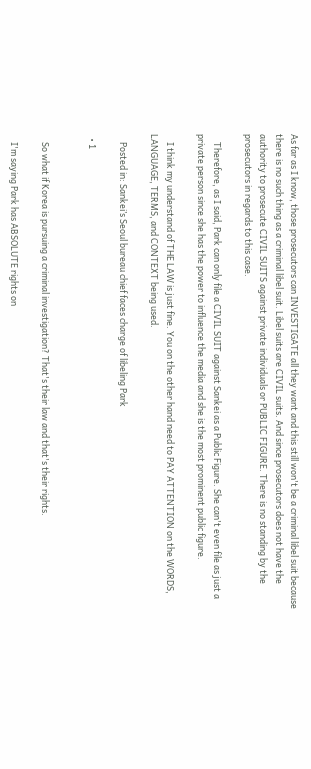As far as I know, those prosecutors can INVESTIGATE all they want and this still won't be a criminal libel suit because there is no such thing as a criminal libel suit. Libel suits are CIVIL suits. And since prosecutors does not have the authority to prosecute CIVIL SUITS against private individuals or PUBLIC FIGURE. There is no standing by the prosecutors in regards to this case.

    Therefore, as I said, Park can only file a CIVIL SUIT against Sankei as a Public Figure. She can't even file as just a private person since she has the power to influence the media and she is the most prominent public figure.

    I think my understand of THE LAW is just fine. You on the other hand need to PAY ATTENTION on the WORDS, LANGUAGE, TERMS, and CONTEXT being used.

    Posted in: Sankei’s Seoul bureau chief faces charge of libeling Park

  • 1


    So what if Korea is pursuing a criminal investigation? That's their law and that's their rights.

    I'm saying Park has ABSOLUTE rights on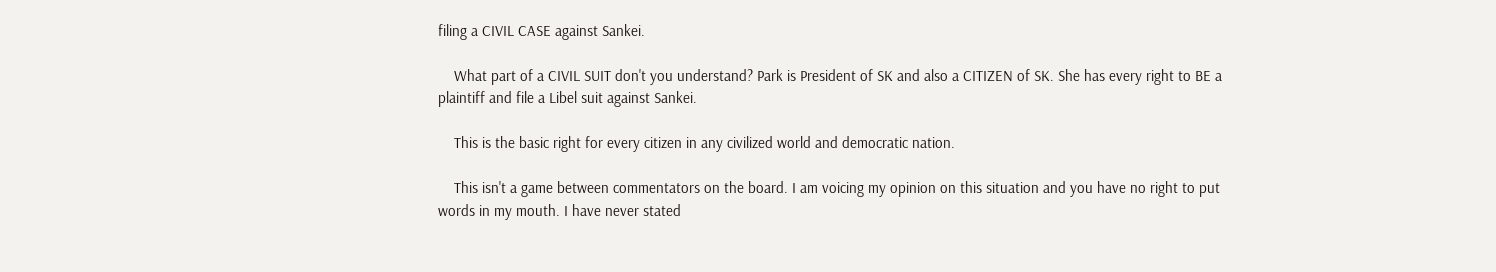filing a CIVIL CASE against Sankei.

    What part of a CIVIL SUIT don't you understand? Park is President of SK and also a CITIZEN of SK. She has every right to BE a plaintiff and file a Libel suit against Sankei.

    This is the basic right for every citizen in any civilized world and democratic nation.

    This isn't a game between commentators on the board. I am voicing my opinion on this situation and you have no right to put words in my mouth. I have never stated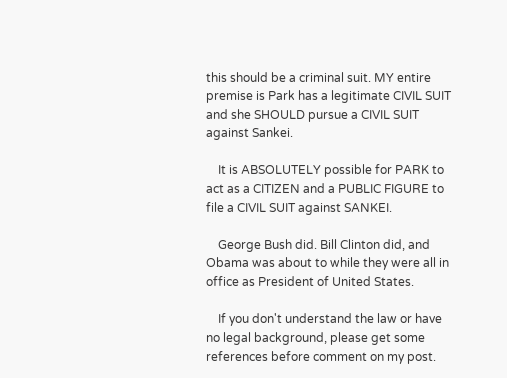this should be a criminal suit. MY entire premise is Park has a legitimate CIVIL SUIT and she SHOULD pursue a CIVIL SUIT against Sankei.

    It is ABSOLUTELY possible for PARK to act as a CITIZEN and a PUBLIC FIGURE to file a CIVIL SUIT against SANKEI.

    George Bush did. Bill Clinton did, and Obama was about to while they were all in office as President of United States.

    If you don't understand the law or have no legal background, please get some references before comment on my post.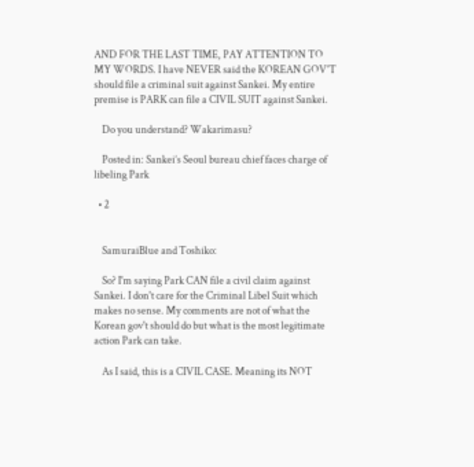AND FOR THE LAST TIME, PAY ATTENTION TO MY WORDS. I have NEVER said the KOREAN GOV'T should file a criminal suit against Sankei. My entire premise is PARK can file a CIVIL SUIT against Sankei.

    Do you understand? Wakarimasu?

    Posted in: Sankei’s Seoul bureau chief faces charge of libeling Park

  • 2


    SamuraiBlue and Toshiko:

    So? I'm saying Park CAN file a civil claim against Sankei. I don't care for the Criminal Libel Suit which makes no sense. My comments are not of what the Korean gov't should do but what is the most legitimate action Park can take.

    As I said, this is a CIVIL CASE. Meaning its NOT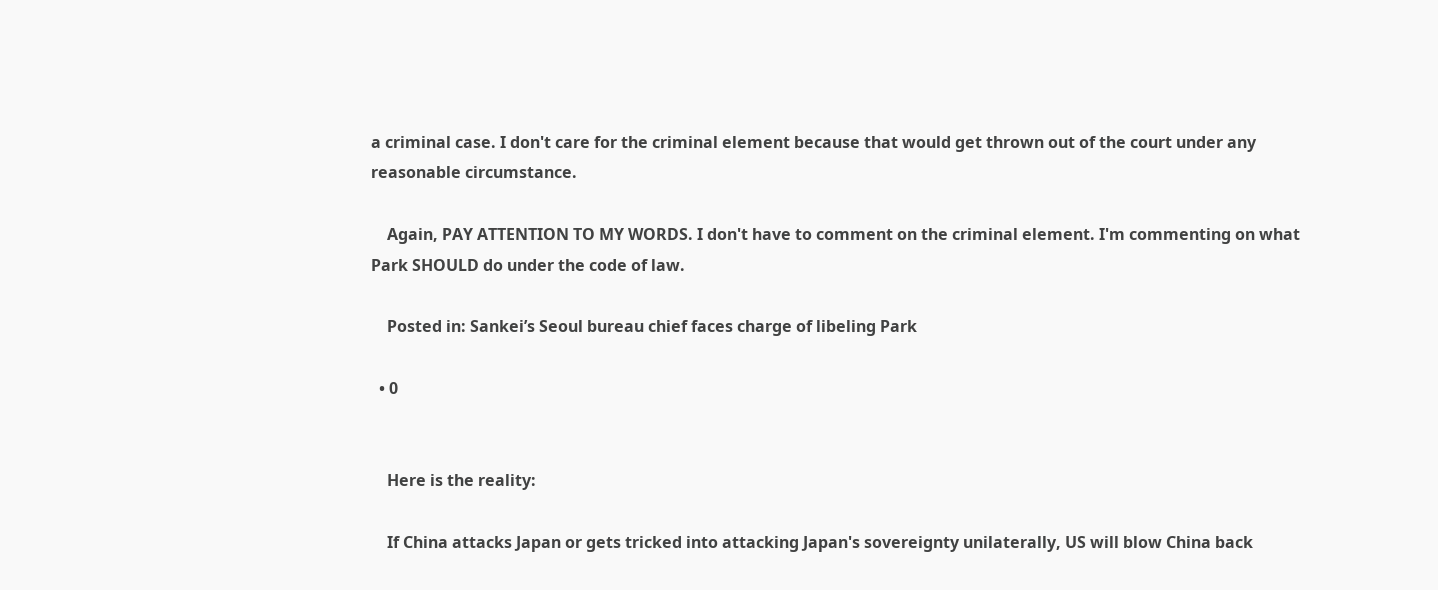a criminal case. I don't care for the criminal element because that would get thrown out of the court under any reasonable circumstance.

    Again, PAY ATTENTION TO MY WORDS. I don't have to comment on the criminal element. I'm commenting on what Park SHOULD do under the code of law.

    Posted in: Sankei’s Seoul bureau chief faces charge of libeling Park

  • 0


    Here is the reality:

    If China attacks Japan or gets tricked into attacking Japan's sovereignty unilaterally, US will blow China back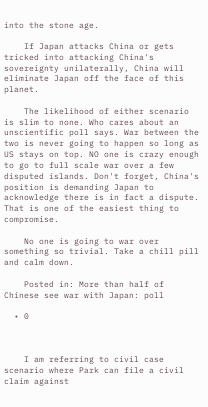into the stone age.

    If Japan attacks China or gets tricked into attacking China's sovereignty unilaterally, China will eliminate Japan off the face of this planet.

    The likelihood of either scenario is slim to none. Who cares about an unscientific poll says. War between the two is never going to happen so long as US stays on top. NO one is crazy enough to go to full scale war over a few disputed islands. Don't forget, China's position is demanding Japan to acknowledge there is in fact a dispute. That is one of the easiest thing to compromise.

    No one is going to war over something so trivial. Take a chill pill and calm down.

    Posted in: More than half of Chinese see war with Japan: poll

  • 0



    I am referring to civil case scenario where Park can file a civil claim against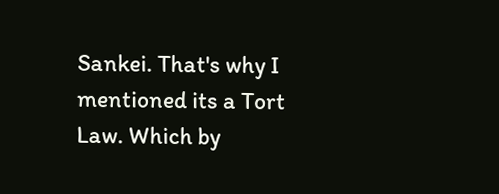Sankei. That's why I mentioned its a Tort Law. Which by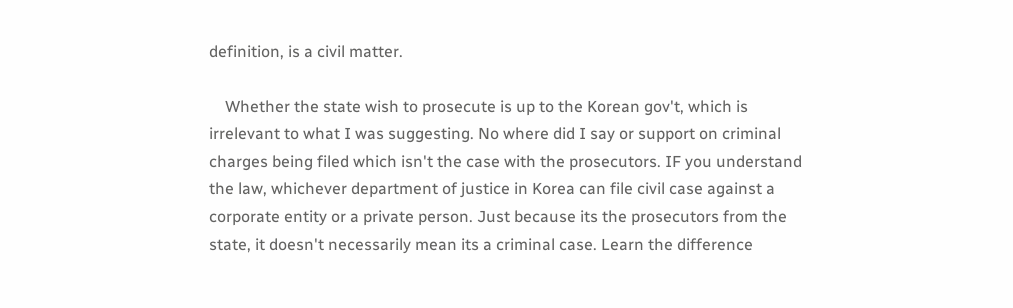definition, is a civil matter.

    Whether the state wish to prosecute is up to the Korean gov't, which is irrelevant to what I was suggesting. No where did I say or support on criminal charges being filed which isn't the case with the prosecutors. IF you understand the law, whichever department of justice in Korea can file civil case against a corporate entity or a private person. Just because its the prosecutors from the state, it doesn't necessarily mean its a criminal case. Learn the difference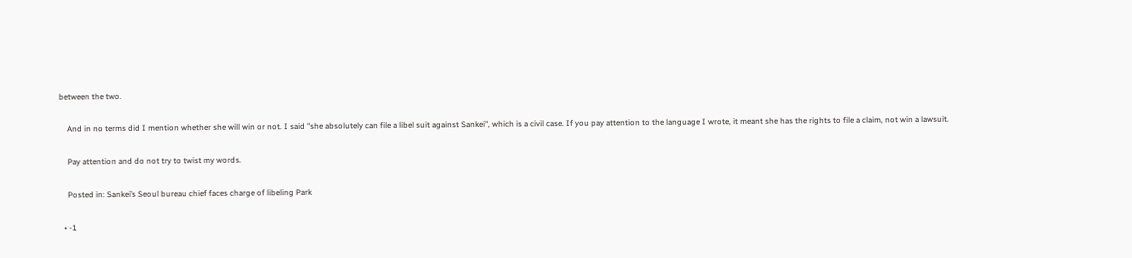between the two.

    And in no terms did I mention whether she will win or not. I said "she absolutely can file a libel suit against Sankei", which is a civil case. If you pay attention to the language I wrote, it meant she has the rights to file a claim, not win a lawsuit.

    Pay attention and do not try to twist my words.

    Posted in: Sankei’s Seoul bureau chief faces charge of libeling Park

  • -1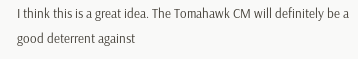I think this is a great idea. The Tomahawk CM will definitely be a good deterrent against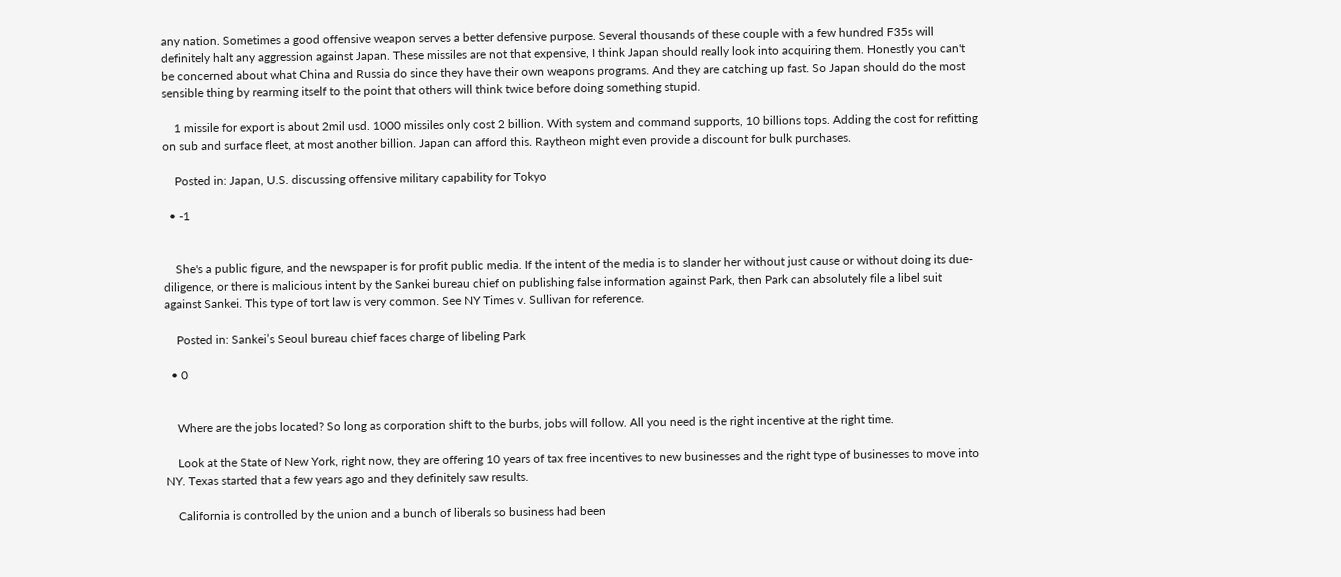any nation. Sometimes a good offensive weapon serves a better defensive purpose. Several thousands of these couple with a few hundred F35s will definitely halt any aggression against Japan. These missiles are not that expensive, I think Japan should really look into acquiring them. Honestly you can't be concerned about what China and Russia do since they have their own weapons programs. And they are catching up fast. So Japan should do the most sensible thing by rearming itself to the point that others will think twice before doing something stupid.

    1 missile for export is about 2mil usd. 1000 missiles only cost 2 billion. With system and command supports, 10 billions tops. Adding the cost for refitting on sub and surface fleet, at most another billion. Japan can afford this. Raytheon might even provide a discount for bulk purchases.

    Posted in: Japan, U.S. discussing offensive military capability for Tokyo

  • -1


    She's a public figure, and the newspaper is for profit public media. If the intent of the media is to slander her without just cause or without doing its due-diligence, or there is malicious intent by the Sankei bureau chief on publishing false information against Park, then Park can absolutely file a libel suit against Sankei. This type of tort law is very common. See NY Times v. Sullivan for reference.

    Posted in: Sankei’s Seoul bureau chief faces charge of libeling Park

  • 0


    Where are the jobs located? So long as corporation shift to the burbs, jobs will follow. All you need is the right incentive at the right time.

    Look at the State of New York, right now, they are offering 10 years of tax free incentives to new businesses and the right type of businesses to move into NY. Texas started that a few years ago and they definitely saw results.

    California is controlled by the union and a bunch of liberals so business had been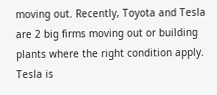moving out. Recently, Toyota and Tesla are 2 big firms moving out or building plants where the right condition apply. Tesla is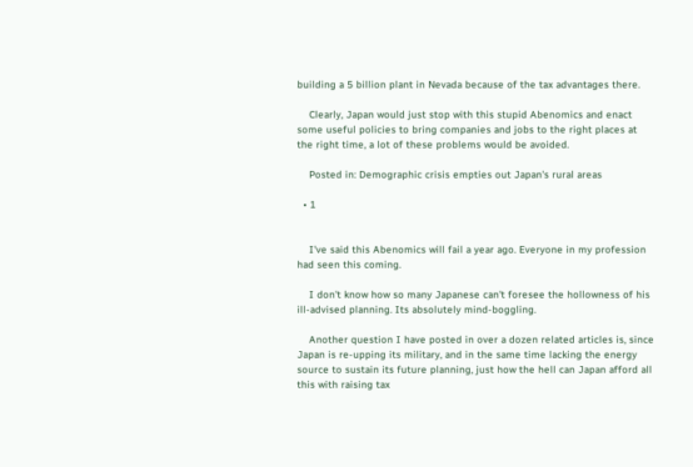building a 5 billion plant in Nevada because of the tax advantages there.

    Clearly, Japan would just stop with this stupid Abenomics and enact some useful policies to bring companies and jobs to the right places at the right time, a lot of these problems would be avoided.

    Posted in: Demographic crisis empties out Japan's rural areas

  • 1


    I've said this Abenomics will fail a year ago. Everyone in my profession had seen this coming.

    I don't know how so many Japanese can't foresee the hollowness of his ill-advised planning. Its absolutely mind-boggling.

    Another question I have posted in over a dozen related articles is, since Japan is re-upping its military, and in the same time lacking the energy source to sustain its future planning, just how the hell can Japan afford all this with raising tax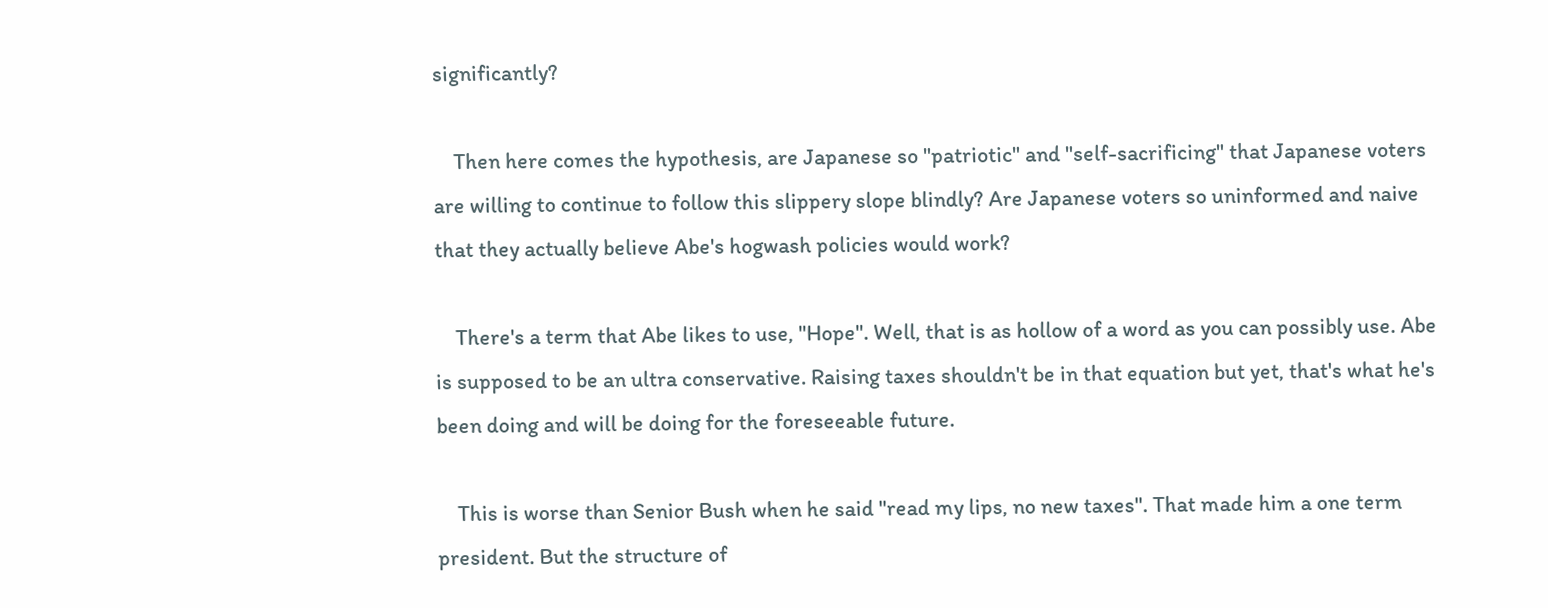significantly?

    Then here comes the hypothesis, are Japanese so "patriotic" and "self-sacrificing" that Japanese voters are willing to continue to follow this slippery slope blindly? Are Japanese voters so uninformed and naive that they actually believe Abe's hogwash policies would work?

    There's a term that Abe likes to use, "Hope". Well, that is as hollow of a word as you can possibly use. Abe is supposed to be an ultra conservative. Raising taxes shouldn't be in that equation but yet, that's what he's been doing and will be doing for the foreseeable future.

    This is worse than Senior Bush when he said "read my lips, no new taxes". That made him a one term president. But the structure of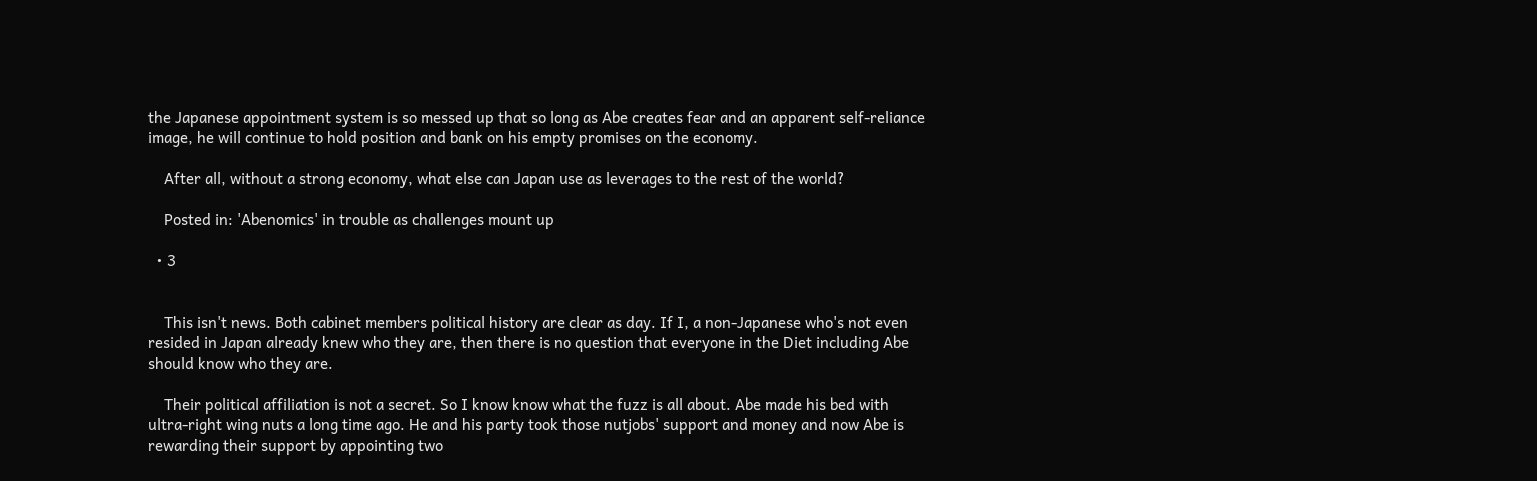the Japanese appointment system is so messed up that so long as Abe creates fear and an apparent self-reliance image, he will continue to hold position and bank on his empty promises on the economy.

    After all, without a strong economy, what else can Japan use as leverages to the rest of the world?

    Posted in: 'Abenomics' in trouble as challenges mount up

  • 3


    This isn't news. Both cabinet members political history are clear as day. If I, a non-Japanese who's not even resided in Japan already knew who they are, then there is no question that everyone in the Diet including Abe should know who they are.

    Their political affiliation is not a secret. So I know know what the fuzz is all about. Abe made his bed with ultra-right wing nuts a long time ago. He and his party took those nutjobs' support and money and now Abe is rewarding their support by appointing two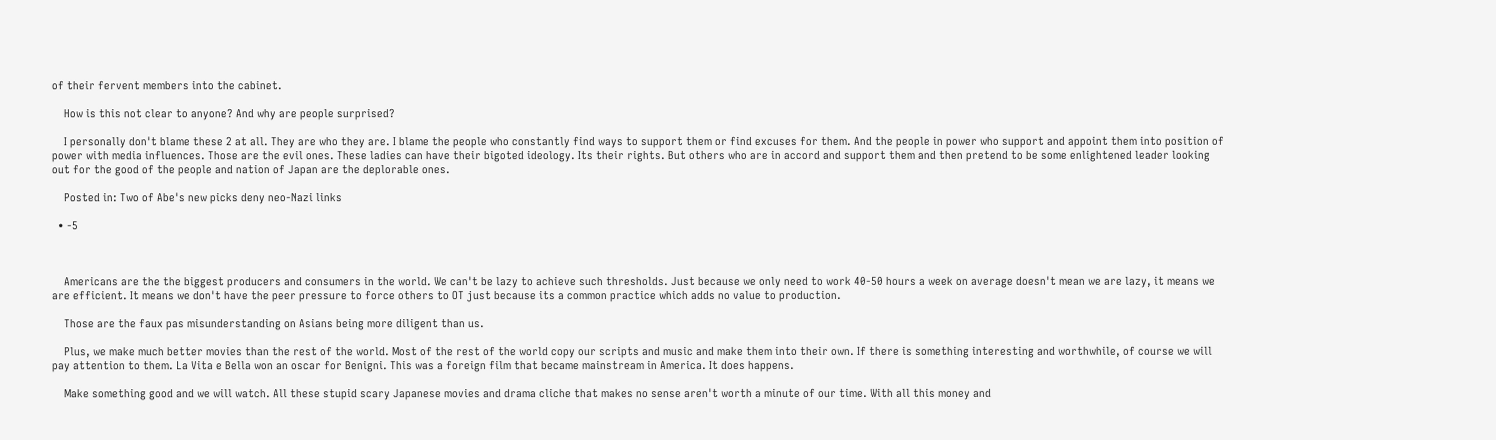of their fervent members into the cabinet.

    How is this not clear to anyone? And why are people surprised?

    I personally don't blame these 2 at all. They are who they are. I blame the people who constantly find ways to support them or find excuses for them. And the people in power who support and appoint them into position of power with media influences. Those are the evil ones. These ladies can have their bigoted ideology. Its their rights. But others who are in accord and support them and then pretend to be some enlightened leader looking out for the good of the people and nation of Japan are the deplorable ones.

    Posted in: Two of Abe's new picks deny neo-Nazi links

  • -5



    Americans are the the biggest producers and consumers in the world. We can't be lazy to achieve such thresholds. Just because we only need to work 40-50 hours a week on average doesn't mean we are lazy, it means we are efficient. It means we don't have the peer pressure to force others to OT just because its a common practice which adds no value to production.

    Those are the faux pas misunderstanding on Asians being more diligent than us.

    Plus, we make much better movies than the rest of the world. Most of the rest of the world copy our scripts and music and make them into their own. If there is something interesting and worthwhile, of course we will pay attention to them. La Vita e Bella won an oscar for Benigni. This was a foreign film that became mainstream in America. It does happens.

    Make something good and we will watch. All these stupid scary Japanese movies and drama cliche that makes no sense aren't worth a minute of our time. With all this money and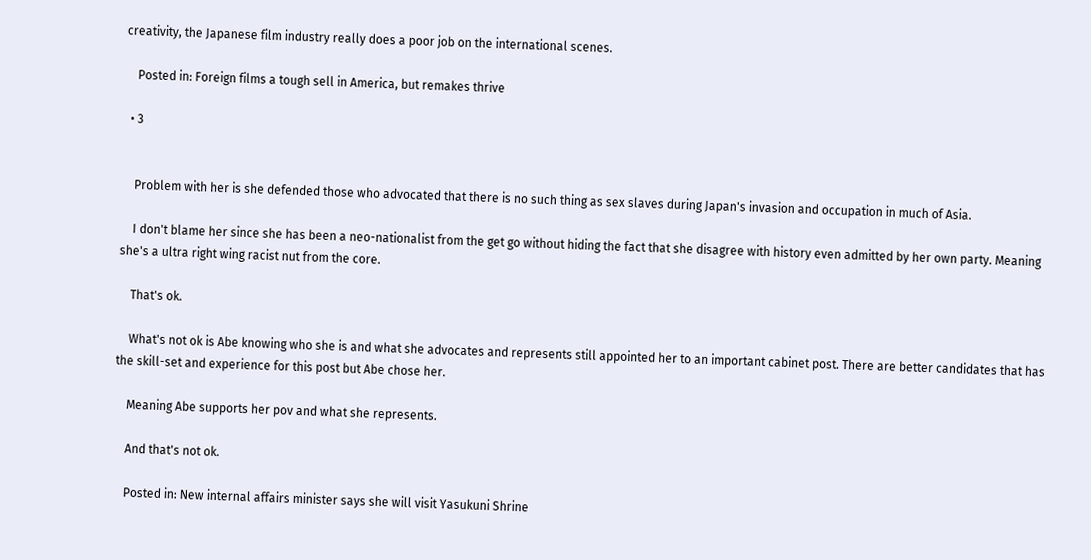creativity, the Japanese film industry really does a poor job on the international scenes.

    Posted in: Foreign films a tough sell in America, but remakes thrive

  • 3


    Problem with her is she defended those who advocated that there is no such thing as sex slaves during Japan's invasion and occupation in much of Asia.

    I don't blame her since she has been a neo-nationalist from the get go without hiding the fact that she disagree with history even admitted by her own party. Meaning she's a ultra right wing racist nut from the core.

    That's ok.

    What's not ok is Abe knowing who she is and what she advocates and represents still appointed her to an important cabinet post. There are better candidates that has the skill-set and experience for this post but Abe chose her.

    Meaning Abe supports her pov and what she represents.

    And that's not ok.

    Posted in: New internal affairs minister says she will visit Yasukuni Shrine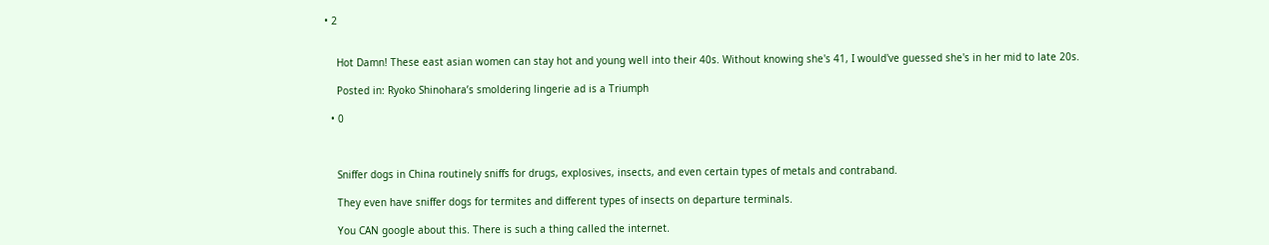• 2


    Hot Damn! These east asian women can stay hot and young well into their 40s. Without knowing she's 41, I would've guessed she's in her mid to late 20s.

    Posted in: Ryoko Shinohara’s smoldering lingerie ad is a Triumph

  • 0



    Sniffer dogs in China routinely sniffs for drugs, explosives, insects, and even certain types of metals and contraband.

    They even have sniffer dogs for termites and different types of insects on departure terminals.

    You CAN google about this. There is such a thing called the internet.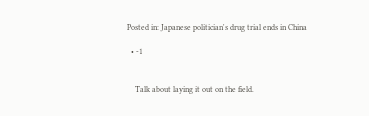Posted in: Japanese politician's drug trial ends in China

  • -1


    Talk about laying it out on the field.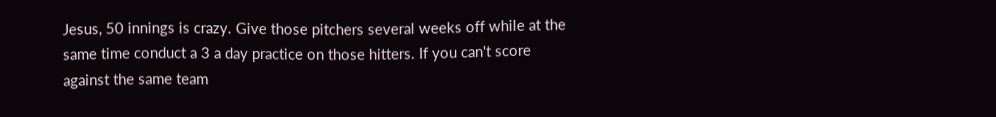Jesus, 50 innings is crazy. Give those pitchers several weeks off while at the same time conduct a 3 a day practice on those hitters. If you can't score against the same team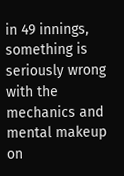in 49 innings, something is seriously wrong with the mechanics and mental makeup on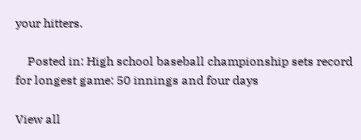your hitters.

    Posted in: High school baseball championship sets record for longest game: 50 innings and four days

View all